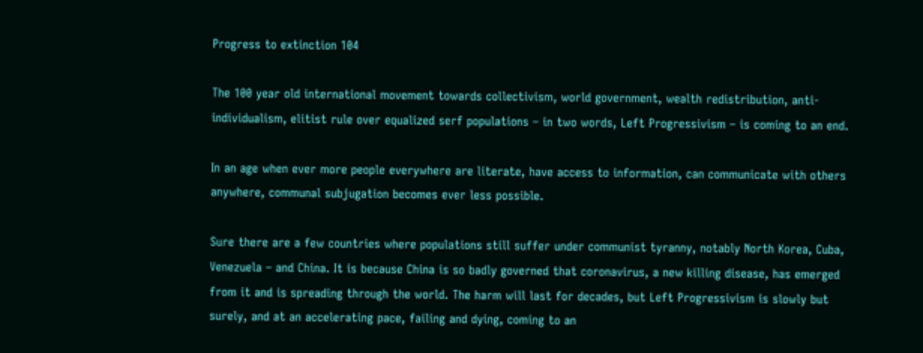Progress to extinction 104

The 100 year old international movement towards collectivism, world government, wealth redistribution, anti-individualism, elitist rule over equalized serf populations – in two words, Left Progressivism – is coming to an end.

In an age when ever more people everywhere are literate, have access to information, can communicate with others anywhere, communal subjugation becomes ever less possible.

Sure there are a few countries where populations still suffer under communist tyranny, notably North Korea, Cuba, Venezuela – and China. It is because China is so badly governed that coronavirus, a new killing disease, has emerged from it and is spreading through the world. The harm will last for decades, but Left Progressivism is slowly but surely, and at an accelerating pace, failing and dying, coming to an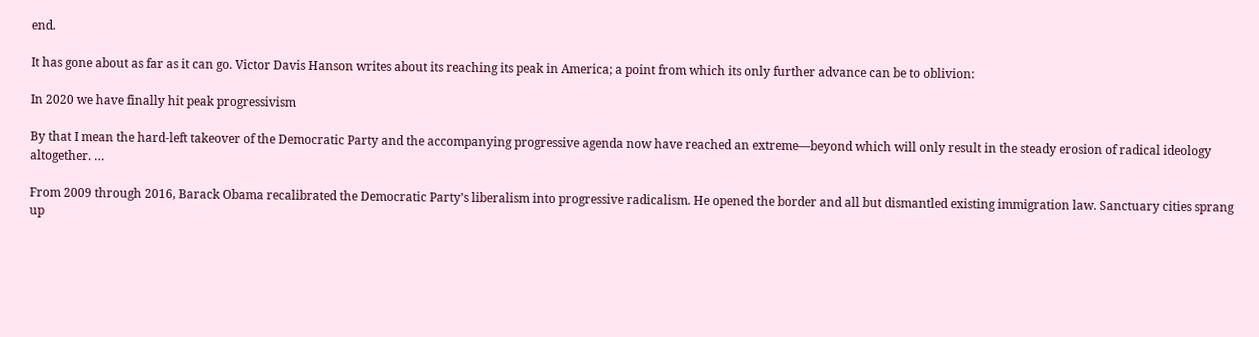end.

It has gone about as far as it can go. Victor Davis Hanson writes about its reaching its peak in America; a point from which its only further advance can be to oblivion:

In 2020 we have finally hit peak progressivism

By that I mean the hard-left takeover of the Democratic Party and the accompanying progressive agenda now have reached an extreme—beyond which will only result in the steady erosion of radical ideology altogether. …

From 2009 through 2016, Barack Obama recalibrated the Democratic Party’s liberalism into progressive radicalism. He opened the border and all but dismantled existing immigration law. Sanctuary cities sprang up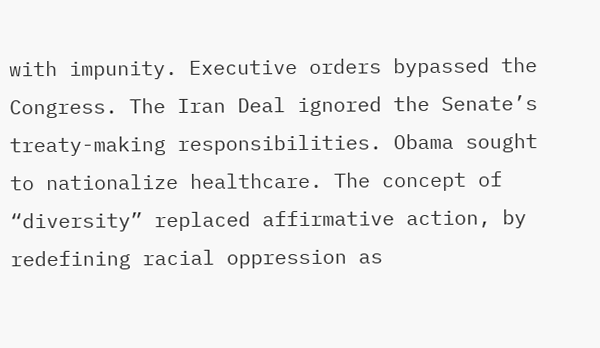with impunity. Executive orders bypassed the Congress. The Iran Deal ignored the Senate’s treaty-making responsibilities. Obama sought to nationalize healthcare. The concept of “diversity” replaced affirmative action, by redefining racial oppression as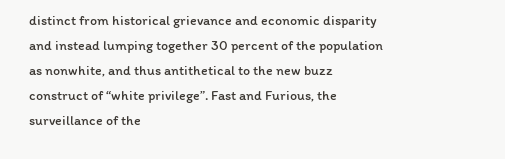distinct from historical grievance and economic disparity and instead lumping together 30 percent of the population as nonwhite, and thus antithetical to the new buzz construct of “white privilege”. Fast and Furious, the surveillance of the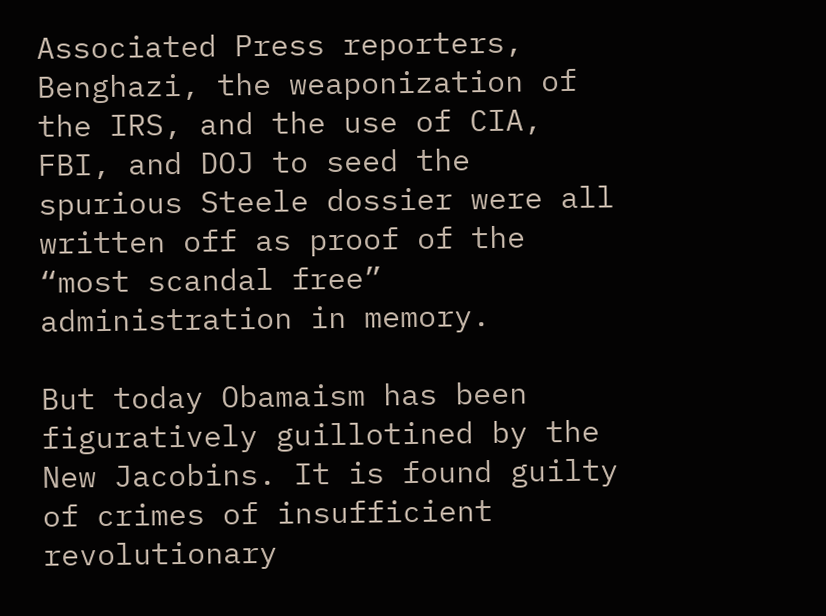Associated Press reporters, Benghazi, the weaponization of the IRS, and the use of CIA, FBI, and DOJ to seed the spurious Steele dossier were all written off as proof of the “most scandal free” administration in memory.

But today Obamaism has been figuratively guillotined by the New Jacobins. It is found guilty of crimes of insufficient revolutionary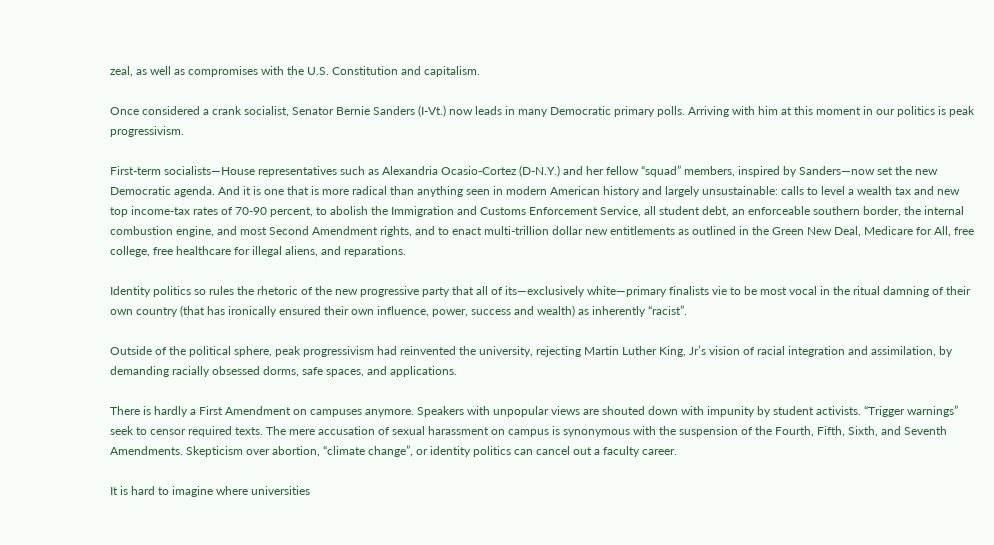zeal, as well as compromises with the U.S. Constitution and capitalism.

Once considered a crank socialist, Senator Bernie Sanders (I-Vt.) now leads in many Democratic primary polls. Arriving with him at this moment in our politics is peak progressivism.

First-term socialists—House representatives such as Alexandria Ocasio-Cortez (D-N.Y.) and her fellow “squad” members, inspired by Sanders—now set the new Democratic agenda. And it is one that is more radical than anything seen in modern American history and largely unsustainable: calls to level a wealth tax and new top income-tax rates of 70-90 percent, to abolish the Immigration and Customs Enforcement Service, all student debt, an enforceable southern border, the internal combustion engine, and most Second Amendment rights, and to enact multi-trillion dollar new entitlements as outlined in the Green New Deal, Medicare for All, free college, free healthcare for illegal aliens, and reparations.

Identity politics so rules the rhetoric of the new progressive party that all of its—exclusively white—primary finalists vie to be most vocal in the ritual damning of their own country (that has ironically ensured their own influence, power, success and wealth) as inherently “racist”.

Outside of the political sphere, peak progressivism had reinvented the university, rejecting Martin Luther King, Jr’s vision of racial integration and assimilation, by demanding racially obsessed dorms, safe spaces, and applications.

There is hardly a First Amendment on campuses anymore. Speakers with unpopular views are shouted down with impunity by student activists. “Trigger warnings” seek to censor required texts. The mere accusation of sexual harassment on campus is synonymous with the suspension of the Fourth, Fifth, Sixth, and Seventh Amendments. Skepticism over abortion, “climate change”, or identity politics can cancel out a faculty career.

It is hard to imagine where universities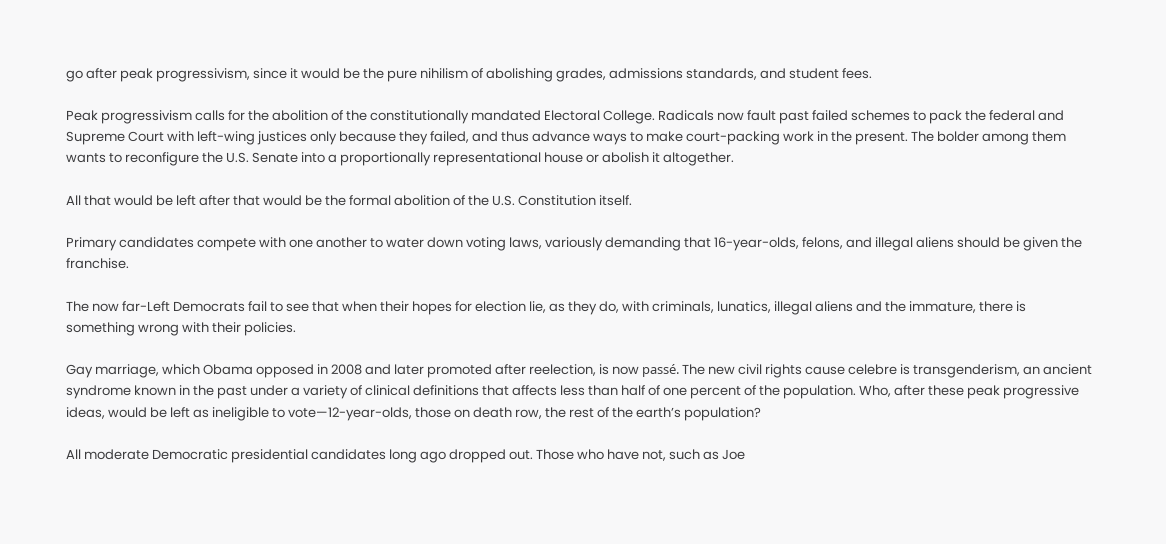go after peak progressivism, since it would be the pure nihilism of abolishing grades, admissions standards, and student fees.

Peak progressivism calls for the abolition of the constitutionally mandated Electoral College. Radicals now fault past failed schemes to pack the federal and Supreme Court with left-wing justices only because they failed, and thus advance ways to make court-packing work in the present. The bolder among them wants to reconfigure the U.S. Senate into a proportionally representational house or abolish it altogether.

All that would be left after that would be the formal abolition of the U.S. Constitution itself.

Primary candidates compete with one another to water down voting laws, variously demanding that 16-year-olds, felons, and illegal aliens should be given the franchise.

The now far-Left Democrats fail to see that when their hopes for election lie, as they do, with criminals, lunatics, illegal aliens and the immature, there is something wrong with their policies.

Gay marriage, which Obama opposed in 2008 and later promoted after reelection, is now passé. The new civil rights cause celebre is transgenderism, an ancient syndrome known in the past under a variety of clinical definitions that affects less than half of one percent of the population. Who, after these peak progressive ideas, would be left as ineligible to vote—12-year-olds, those on death row, the rest of the earth’s population?

All moderate Democratic presidential candidates long ago dropped out. Those who have not, such as Joe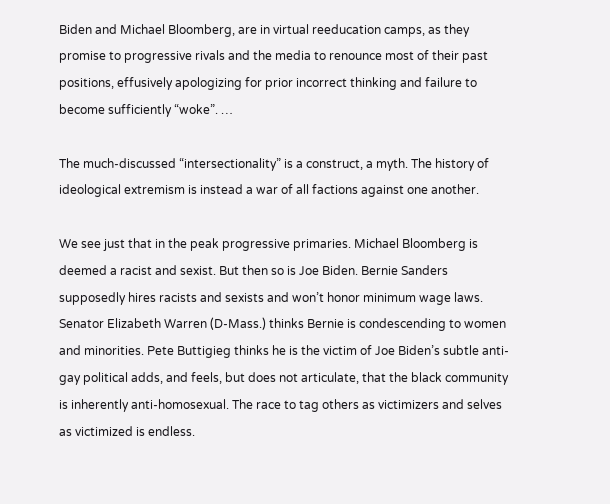Biden and Michael Bloomberg, are in virtual reeducation camps, as they promise to progressive rivals and the media to renounce most of their past positions, effusively apologizing for prior incorrect thinking and failure to become sufficiently “woke”. …

The much-discussed “intersectionality” is a construct, a myth. The history of ideological extremism is instead a war of all factions against one another.

We see just that in the peak progressive primaries. Michael Bloomberg is deemed a racist and sexist. But then so is Joe Biden. Bernie Sanders supposedly hires racists and sexists and won’t honor minimum wage laws. Senator Elizabeth Warren (D-Mass.) thinks Bernie is condescending to women and minorities. Pete Buttigieg thinks he is the victim of Joe Biden’s subtle anti-gay political adds, and feels, but does not articulate, that the black community is inherently anti-homosexual. The race to tag others as victimizers and selves as victimized is endless.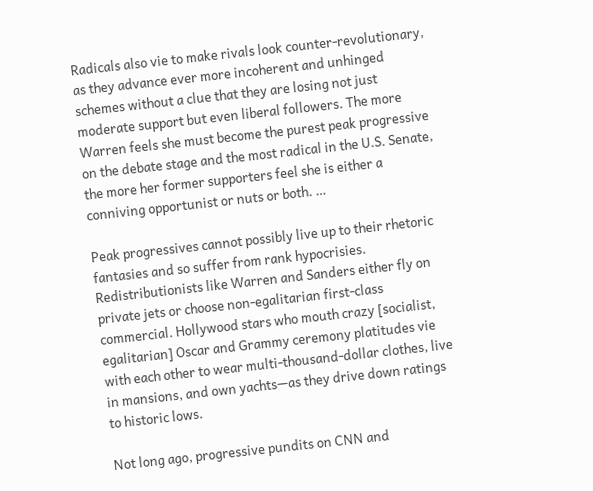Radicals also vie to make rivals look counter-revolutionary, as they advance ever more incoherent and unhinged schemes without a clue that they are losing not just moderate support but even liberal followers. The more Warren feels she must become the purest peak progressive on the debate stage and the most radical in the U.S. Senate, the more her former supporters feel she is either a conniving opportunist or nuts or both. …

Peak progressives cannot possibly live up to their rhetoric fantasies and so suffer from rank hypocrisies. Redistributionists like Warren and Sanders either fly on private jets or choose non-egalitarian first-class commercial. Hollywood stars who mouth crazy [socialist, egalitarian] Oscar and Grammy ceremony platitudes vie with each other to wear multi-thousand-dollar clothes, live in mansions, and own yachts—as they drive down ratings to historic lows.

Not long ago, progressive pundits on CNN and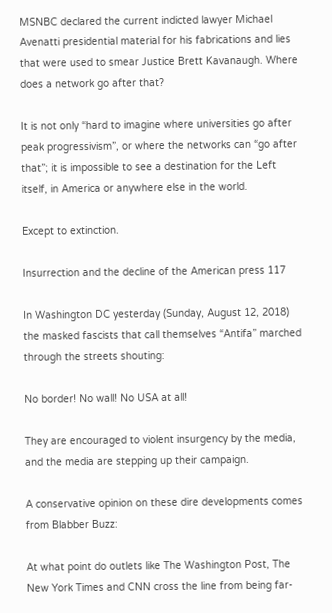MSNBC declared the current indicted lawyer Michael Avenatti presidential material for his fabrications and lies that were used to smear Justice Brett Kavanaugh. Where does a network go after that?

It is not only “hard to imagine where universities go after peak progressivism”, or where the networks can “go after that”; it is impossible to see a destination for the Left itself, in America or anywhere else in the world.

Except to extinction.

Insurrection and the decline of the American press 117

In Washington DC yesterday (Sunday, August 12, 2018) the masked fascists that call themselves “Antifa” marched through the streets shouting:

No border! No wall! No USA at all!

They are encouraged to violent insurgency by the media, and the media are stepping up their campaign.

A conservative opinion on these dire developments comes from Blabber Buzz:

At what point do outlets like The Washington Post, The New York Times and CNN cross the line from being far-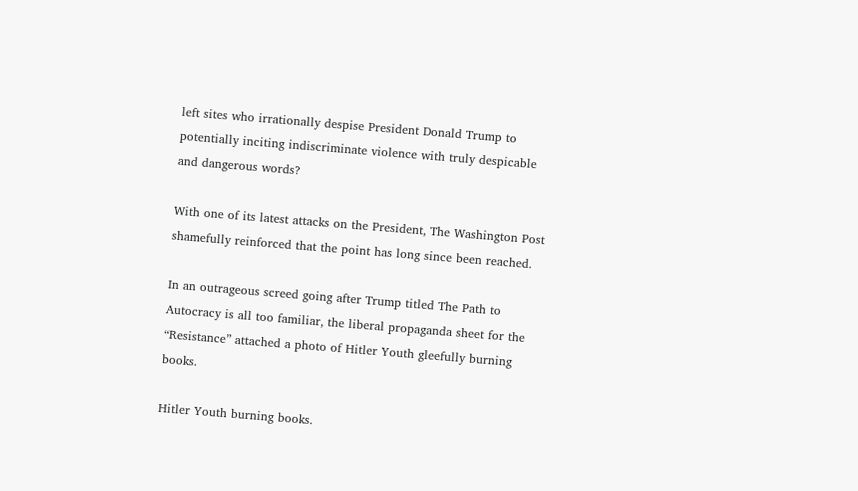left sites who irrationally despise President Donald Trump to potentially inciting indiscriminate violence with truly despicable and dangerous words?

With one of its latest attacks on the President, The Washington Post shamefully reinforced that the point has long since been reached.

In an outrageous screed going after Trump titled The Path to Autocracy is all too familiar, the liberal propaganda sheet for the “Resistance” attached a photo of Hitler Youth gleefully burning books.

Hitler Youth burning books.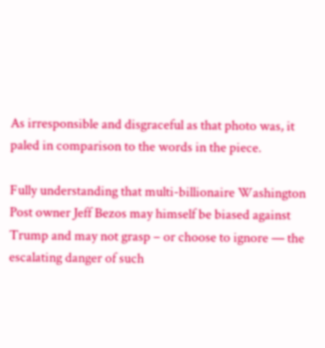As irresponsible and disgraceful as that photo was, it paled in comparison to the words in the piece.

Fully understanding that multi-billionaire Washington Post owner Jeff Bezos may himself be biased against Trump and may not grasp – or choose to ignore — the escalating danger of such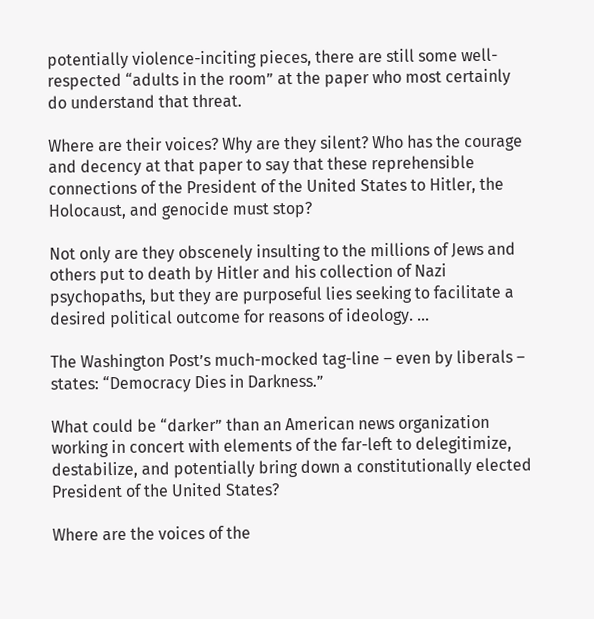potentially violence-inciting pieces, there are still some well-respected “adults in the room” at the paper who most certainly do understand that threat.

Where are their voices? Why are they silent? Who has the courage and decency at that paper to say that these reprehensible connections of the President of the United States to Hitler, the Holocaust, and genocide must stop?

Not only are they obscenely insulting to the millions of Jews and others put to death by Hitler and his collection of Nazi psychopaths, but they are purposeful lies seeking to facilitate a desired political outcome for reasons of ideology. …

The Washington Post’s much-mocked tag-line – even by liberals – states: “Democracy Dies in Darkness.”

What could be “darker” than an American news organization working in concert with elements of the far-left to delegitimize, destabilize, and potentially bring down a constitutionally elected President of the United States?

Where are the voices of the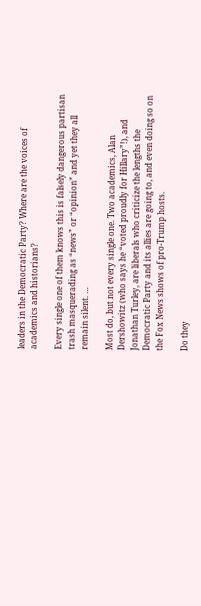leaders in the Democratic Party? Where are the voices of academics and historians?

Every single one of them knows this is falsely dangerous partisan trash masquerading as “news” or “opinion” and yet they all remain silent. …

Most do, but not every single one. Two academics, Alan Dershowitz (who says he “voted proudly for Hillary”!), and Jonathan Turley, are liberals who criticize the lengths the Democratic Party and its allies are going to, and even doing so on the Fox News shows of pro-Trump hosts.

Do they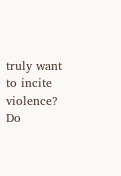truly want to incite violence? Do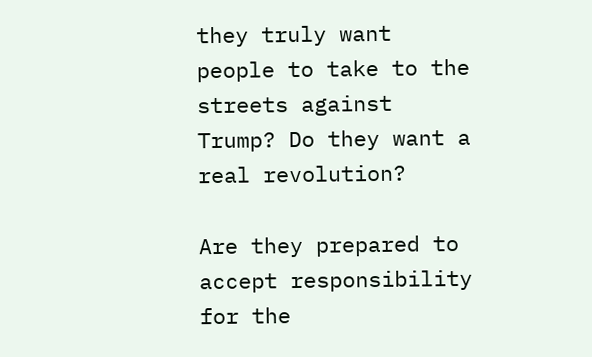they truly want people to take to the streets against Trump? Do they want a real revolution?

Are they prepared to accept responsibility for the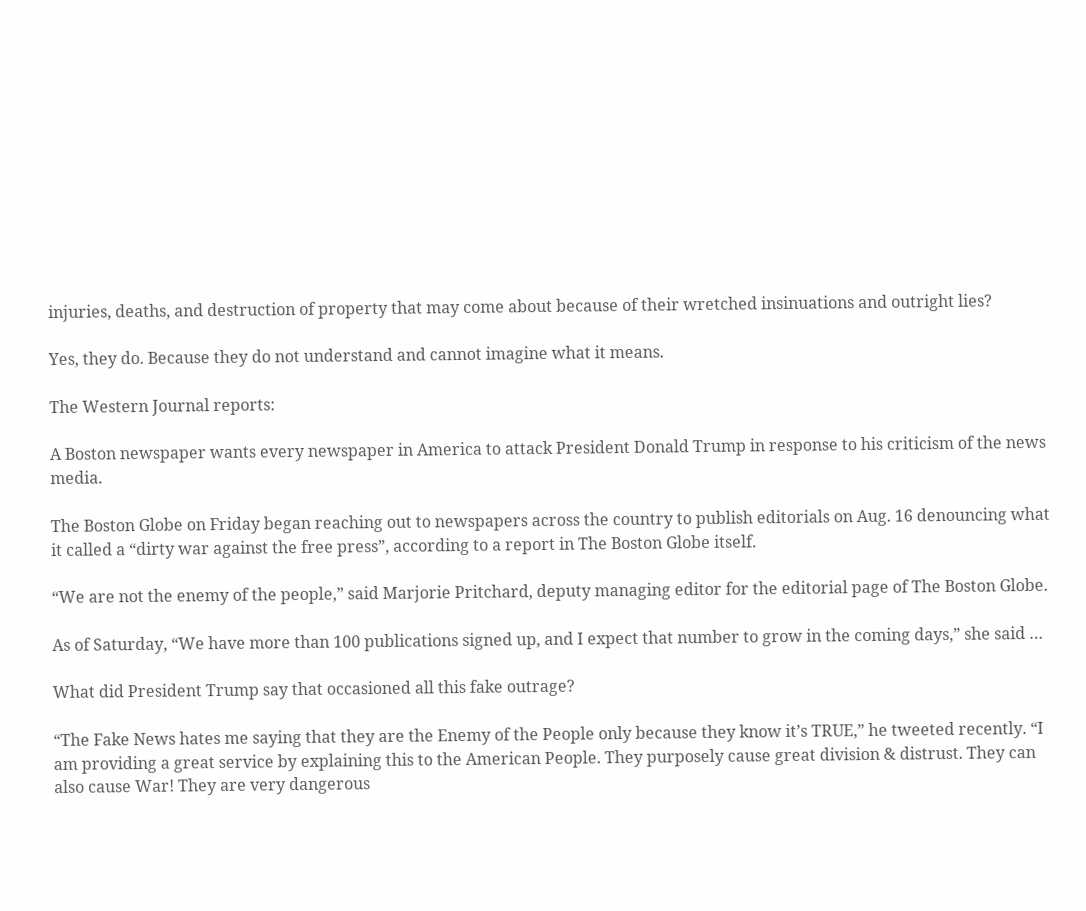injuries, deaths, and destruction of property that may come about because of their wretched insinuations and outright lies?

Yes, they do. Because they do not understand and cannot imagine what it means.

The Western Journal reports:

A Boston newspaper wants every newspaper in America to attack President Donald Trump in response to his criticism of the news media.

The Boston Globe on Friday began reaching out to newspapers across the country to publish editorials on Aug. 16 denouncing what it called a “dirty war against the free press”, according to a report in The Boston Globe itself.

“We are not the enemy of the people,” said Marjorie Pritchard, deputy managing editor for the editorial page of The Boston Globe.

As of Saturday, “We have more than 100 publications signed up, and I expect that number to grow in the coming days,” she said …

What did President Trump say that occasioned all this fake outrage?

“The Fake News hates me saying that they are the Enemy of the People only because they know it’s TRUE,” he tweeted recently. “I am providing a great service by explaining this to the American People. They purposely cause great division & distrust. They can also cause War! They are very dangerous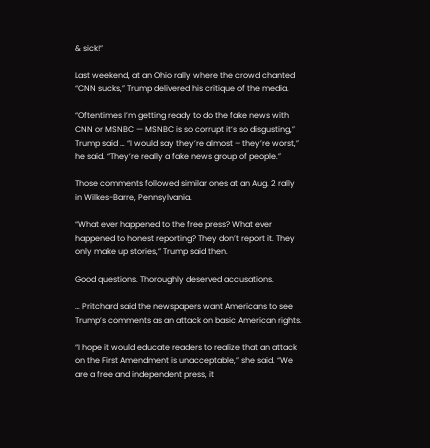& sick!”

Last weekend, at an Ohio rally where the crowd chanted “CNN sucks,” Trump delivered his critique of the media.

“Oftentimes I’m getting ready to do the fake news with CNN or MSNBC — MSNBC is so corrupt it’s so disgusting,” Trump said … “I would say they’re almost – they’re worst,” he said. “They’re really a fake news group of people.”

Those comments followed similar ones at an Aug. 2 rally in Wilkes-Barre, Pennsylvania.

“What ever happened to the free press? What ever happened to honest reporting? They don’t report it. They only make up stories,” Trump said then.

Good questions. Thoroughly deserved accusations.

… Pritchard said the newspapers want Americans to see Trump’s comments as an attack on basic American rights.

“I hope it would educate readers to realize that an attack on the First Amendment is unacceptable,” she said. “We are a free and independent press, it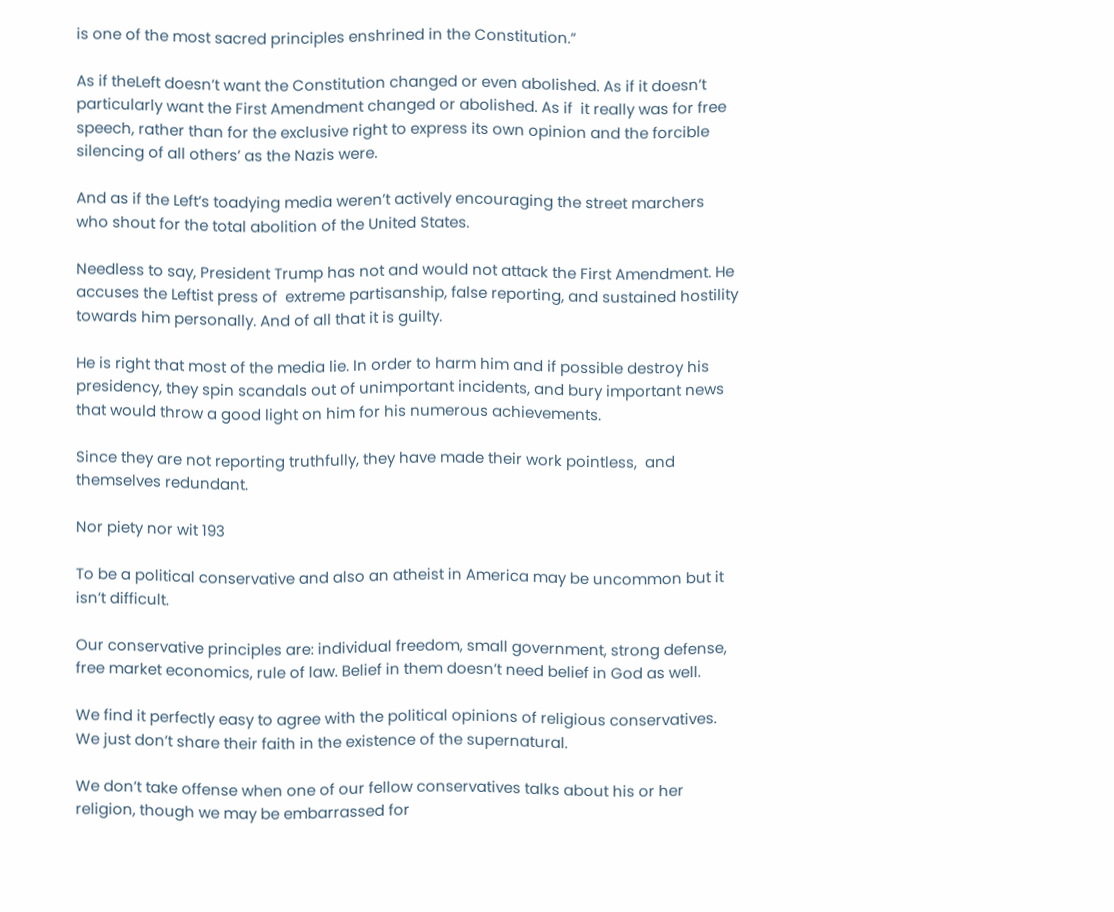is one of the most sacred principles enshrined in the Constitution.”

As if theLeft doesn’t want the Constitution changed or even abolished. As if it doesn’t particularly want the First Amendment changed or abolished. As if  it really was for free speech, rather than for the exclusive right to express its own opinion and the forcible silencing of all others’ as the Nazis were.

And as if the Left’s toadying media weren’t actively encouraging the street marchers who shout for the total abolition of the United States.

Needless to say, President Trump has not and would not attack the First Amendment. He accuses the Leftist press of  extreme partisanship, false reporting, and sustained hostility towards him personally. And of all that it is guilty.

He is right that most of the media lie. In order to harm him and if possible destroy his presidency, they spin scandals out of unimportant incidents, and bury important news that would throw a good light on him for his numerous achievements.

Since they are not reporting truthfully, they have made their work pointless,  and themselves redundant.

Nor piety nor wit 193

To be a political conservative and also an atheist in America may be uncommon but it isn’t difficult.

Our conservative principles are: individual freedom, small government, strong defense, free market economics, rule of law. Belief in them doesn’t need belief in God as well.

We find it perfectly easy to agree with the political opinions of religious conservatives. We just don’t share their faith in the existence of the supernatural.

We don’t take offense when one of our fellow conservatives talks about his or her religion, though we may be embarrassed for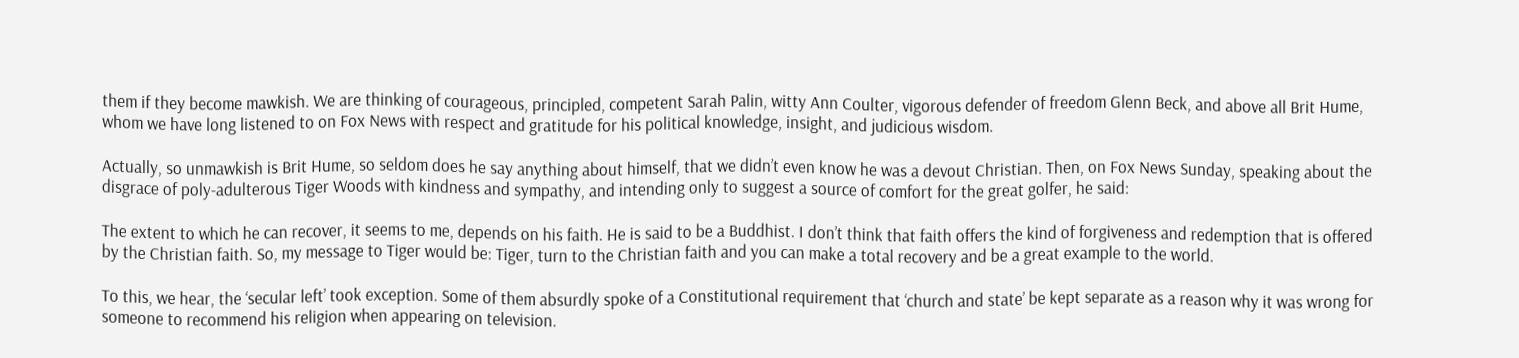them if they become mawkish. We are thinking of courageous, principled, competent Sarah Palin, witty Ann Coulter, vigorous defender of freedom Glenn Beck, and above all Brit Hume, whom we have long listened to on Fox News with respect and gratitude for his political knowledge, insight, and judicious wisdom.

Actually, so unmawkish is Brit Hume, so seldom does he say anything about himself, that we didn’t even know he was a devout Christian. Then, on Fox News Sunday, speaking about the disgrace of poly-adulterous Tiger Woods with kindness and sympathy, and intending only to suggest a source of comfort for the great golfer, he said:

The extent to which he can recover, it seems to me, depends on his faith. He is said to be a Buddhist. I don’t think that faith offers the kind of forgiveness and redemption that is offered by the Christian faith. So, my message to Tiger would be: Tiger, turn to the Christian faith and you can make a total recovery and be a great example to the world.

To this, we hear, the ‘secular left’ took exception. Some of them absurdly spoke of a Constitutional requirement that ‘church and state’ be kept separate as a reason why it was wrong for someone to recommend his religion when appearing on television.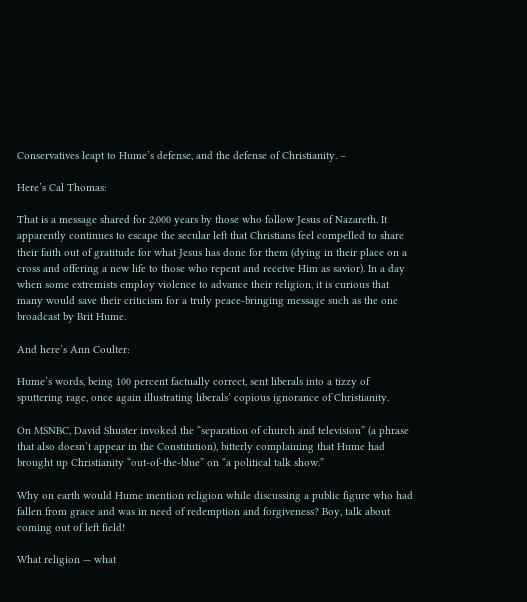Conservatives leapt to Hume’s defense, and the defense of Christianity. –

Here’s Cal Thomas:

That is a message shared for 2,000 years by those who follow Jesus of Nazareth. It apparently continues to escape the secular left that Christians feel compelled to share their faith out of gratitude for what Jesus has done for them (dying in their place on a cross and offering a new life to those who repent and receive Him as savior). In a day when some extremists employ violence to advance their religion, it is curious that many would save their criticism for a truly peace-bringing message such as the one broadcast by Brit Hume.

And here’s Ann Coulter:

Hume’s words, being 100 percent factually correct, sent liberals into a tizzy of sputtering rage, once again illustrating liberals’ copious ignorance of Christianity.

On MSNBC, David Shuster invoked the “separation of church and television” (a phrase that also doesn’t appear in the Constitution), bitterly complaining that Hume had brought up Christianity “out-of-the-blue” on “a political talk show.”

Why on earth would Hume mention religion while discussing a public figure who had fallen from grace and was in need of redemption and forgiveness? Boy, talk about coming out of left field!

What religion — what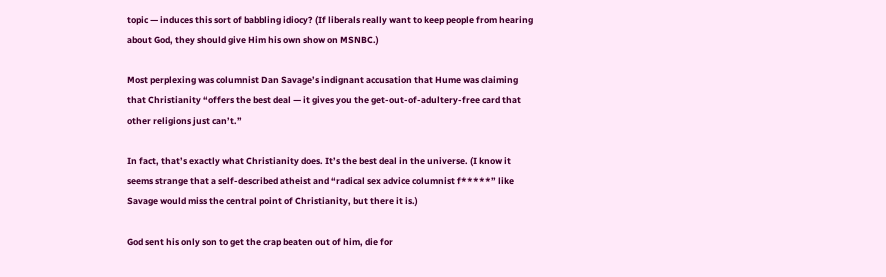topic — induces this sort of babbling idiocy? (If liberals really want to keep people from hearing about God, they should give Him his own show on MSNBC.)

Most perplexing was columnist Dan Savage’s indignant accusation that Hume was claiming that Christianity “offers the best deal — it gives you the get-out-of-adultery-free card that other religions just can’t.”

In fact, that’s exactly what Christianity does. It’s the best deal in the universe. (I know it seems strange that a self-described atheist and “radical sex advice columnist f*****” like Savage would miss the central point of Christianity, but there it is.)

God sent his only son to get the crap beaten out of him, die for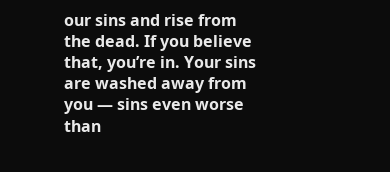our sins and rise from the dead. If you believe that, you’re in. Your sins are washed away from you — sins even worse than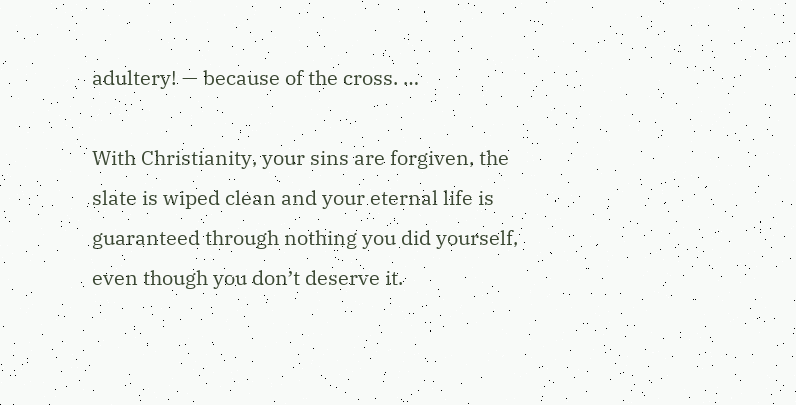adultery! — because of the cross. …

With Christianity, your sins are forgiven, the slate is wiped clean and your eternal life is guaranteed through nothing you did yourself, even though you don’t deserve it.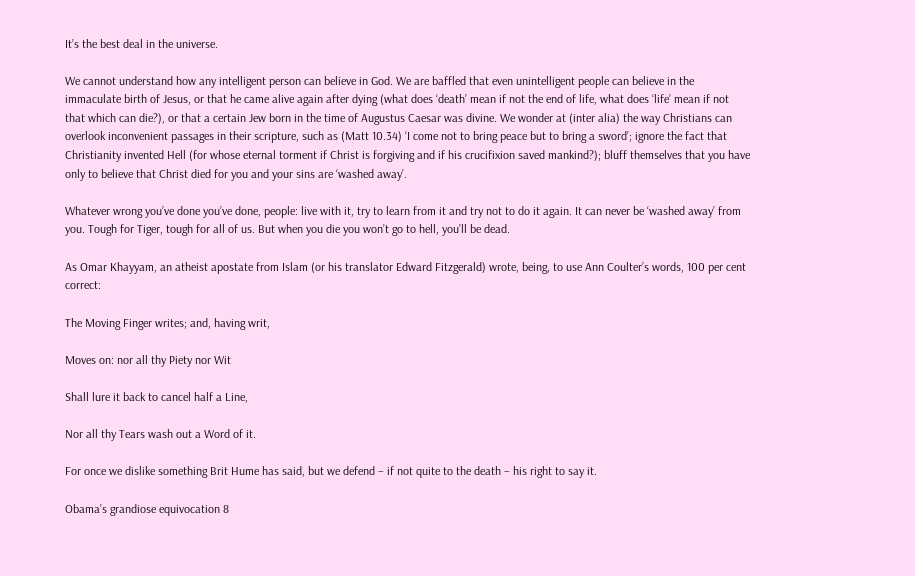It’s the best deal in the universe.

We cannot understand how any intelligent person can believe in God. We are baffled that even unintelligent people can believe in the immaculate birth of Jesus, or that he came alive again after dying (what does ‘death’ mean if not the end of life, what does ‘life’ mean if not that which can die?), or that a certain Jew born in the time of Augustus Caesar was divine. We wonder at (inter alia) the way Christians can overlook inconvenient passages in their scripture, such as (Matt 10.34) ‘I come not to bring peace but to bring a sword’; ignore the fact that Christianity invented Hell (for whose eternal torment if Christ is forgiving and if his crucifixion saved mankind?); bluff themselves that you have only to believe that Christ died for you and your sins are ‘washed away’.

Whatever wrong you’ve done you’ve done, people: live with it, try to learn from it and try not to do it again. It can never be ‘washed away’ from you. Tough for Tiger, tough for all of us. But when you die you won’t go to hell, you’ll be dead.

As Omar Khayyam, an atheist apostate from Islam (or his translator Edward Fitzgerald) wrote, being, to use Ann Coulter’s words, 100 per cent correct:

The Moving Finger writes; and, having writ,

Moves on: nor all thy Piety nor Wit

Shall lure it back to cancel half a Line,

Nor all thy Tears wash out a Word of it.

For once we dislike something Brit Hume has said, but we defend – if not quite to the death – his right to say it.

Obama’s grandiose equivocation 8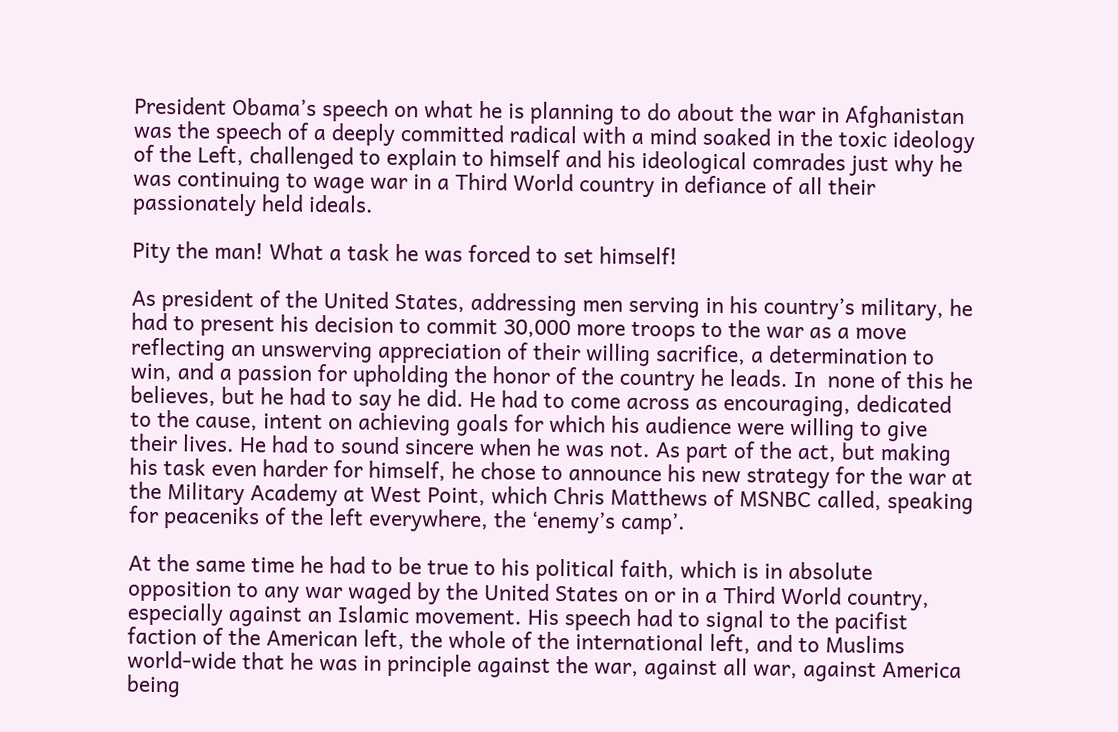President Obama’s speech on what he is planning to do about the war in Afghanistan was the speech of a deeply committed radical with a mind soaked in the toxic ideology of the Left, challenged to explain to himself and his ideological comrades just why he was continuing to wage war in a Third World country in defiance of all their passionately held ideals.

Pity the man! What a task he was forced to set himself!

As president of the United States, addressing men serving in his country’s military, he had to present his decision to commit 30,000 more troops to the war as a move reflecting an unswerving appreciation of their willing sacrifice, a determination to win, and a passion for upholding the honor of the country he leads. In  none of this he believes, but he had to say he did. He had to come across as encouraging, dedicated to the cause, intent on achieving goals for which his audience were willing to give their lives. He had to sound sincere when he was not. As part of the act, but making his task even harder for himself, he chose to announce his new strategy for the war at the Military Academy at West Point, which Chris Matthews of MSNBC called, speaking for peaceniks of the left everywhere, the ‘enemy’s camp’.

At the same time he had to be true to his political faith, which is in absolute opposition to any war waged by the United States on or in a Third World country, especially against an Islamic movement. His speech had to signal to the pacifist faction of the American left, the whole of the international left, and to Muslims world-wide that he was in principle against the war, against all war, against America being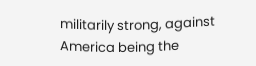militarily strong, against America being the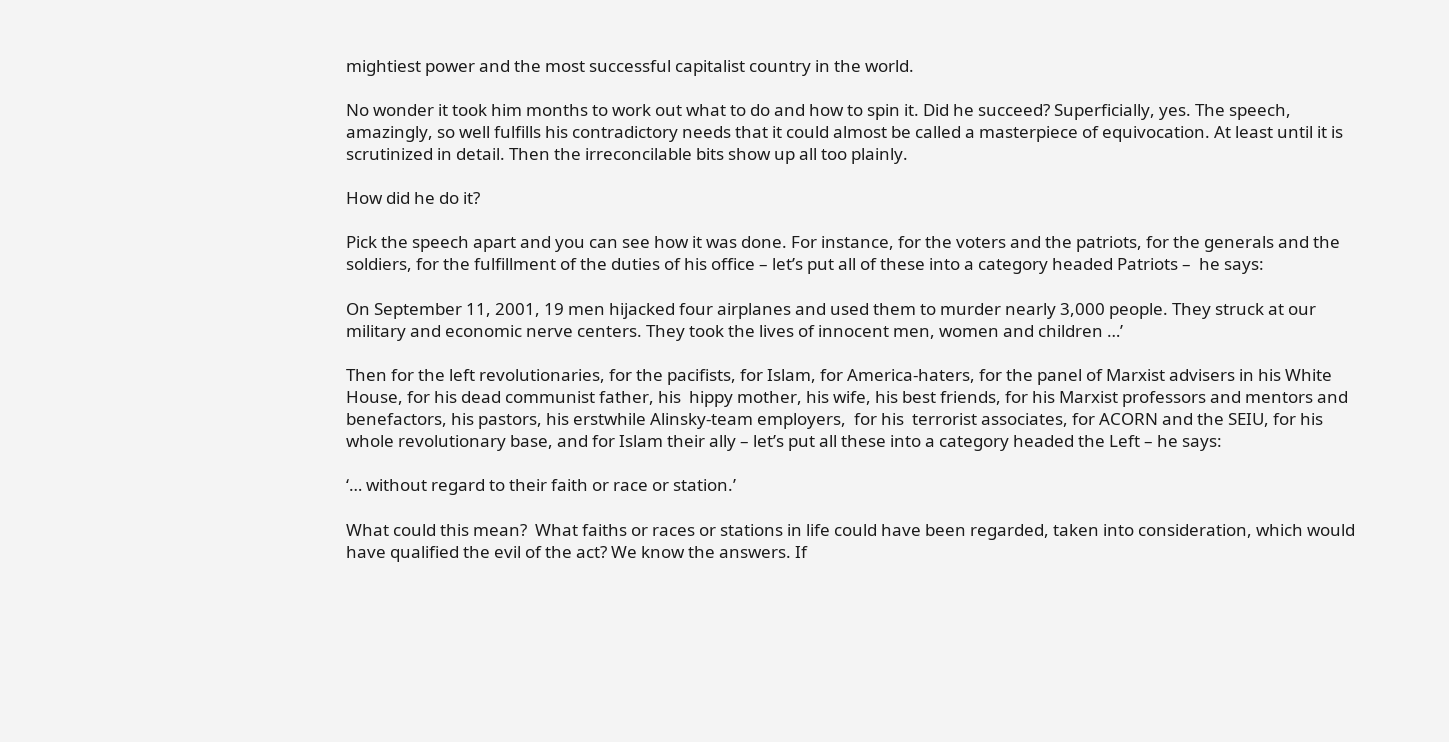mightiest power and the most successful capitalist country in the world.

No wonder it took him months to work out what to do and how to spin it. Did he succeed? Superficially, yes. The speech, amazingly, so well fulfills his contradictory needs that it could almost be called a masterpiece of equivocation. At least until it is scrutinized in detail. Then the irreconcilable bits show up all too plainly.

How did he do it?

Pick the speech apart and you can see how it was done. For instance, for the voters and the patriots, for the generals and the soldiers, for the fulfillment of the duties of his office – let’s put all of these into a category headed Patriots –  he says:

On September 11, 2001, 19 men hijacked four airplanes and used them to murder nearly 3,000 people. They struck at our military and economic nerve centers. They took the lives of innocent men, women and children …’

Then for the left revolutionaries, for the pacifists, for Islam, for America-haters, for the panel of Marxist advisers in his White House, for his dead communist father, his  hippy mother, his wife, his best friends, for his Marxist professors and mentors and benefactors, his pastors, his erstwhile Alinsky-team employers,  for his  terrorist associates, for ACORN and the SEIU, for his whole revolutionary base, and for Islam their ally – let’s put all these into a category headed the Left – he says:

‘… without regard to their faith or race or station.’

What could this mean?  What faiths or races or stations in life could have been regarded, taken into consideration, which would have qualified the evil of the act? We know the answers. If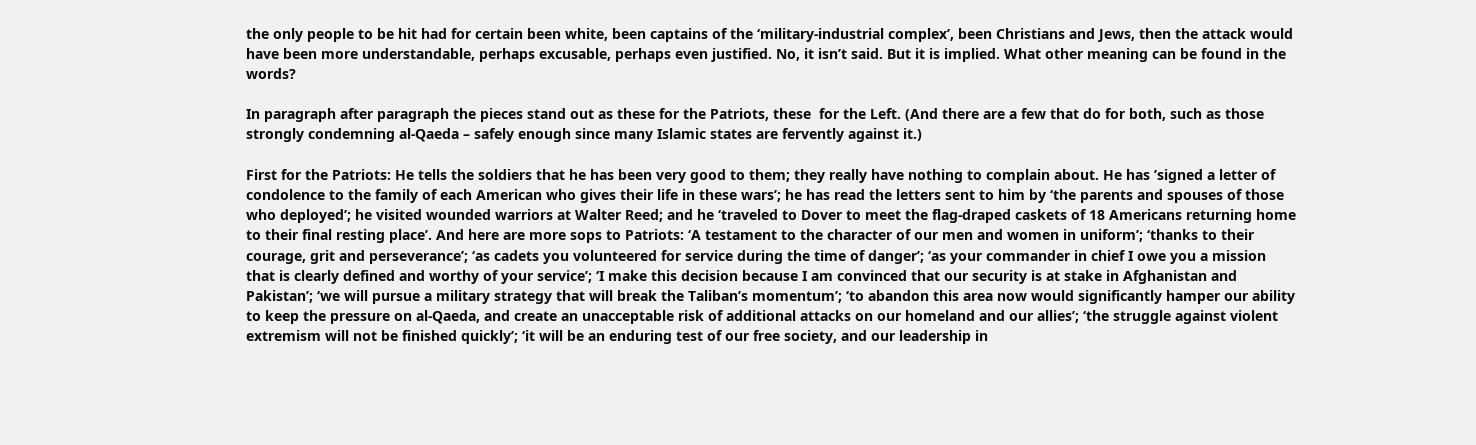the only people to be hit had for certain been white, been captains of the ‘military-industrial complex’, been Christians and Jews, then the attack would have been more understandable, perhaps excusable, perhaps even justified. No, it isn’t said. But it is implied. What other meaning can be found in the words?

In paragraph after paragraph the pieces stand out as these for the Patriots, these  for the Left. (And there are a few that do for both, such as those strongly condemning al-Qaeda – safely enough since many Islamic states are fervently against it.)

First for the Patriots: He tells the soldiers that he has been very good to them; they really have nothing to complain about. He has ’signed a letter of condolence to the family of each American who gives their life in these wars’; he has read the letters sent to him by ‘the parents and spouses of those who deployed’; he visited wounded warriors at Walter Reed; and he ‘traveled to Dover to meet the flag-draped caskets of 18 Americans returning home to their final resting place’. And here are more sops to Patriots: ‘A testament to the character of our men and women in uniform’; ‘thanks to their courage, grit and perseverance’; ‘as cadets you volunteered for service during the time of danger’; ‘as your commander in chief I owe you a mission that is clearly defined and worthy of your service’; ‘I make this decision because I am convinced that our security is at stake in Afghanistan and Pakistan’; ‘we will pursue a military strategy that will break the Taliban’s momentum’; ‘to abandon this area now would significantly hamper our ability to keep the pressure on al-Qaeda, and create an unacceptable risk of additional attacks on our homeland and our allies’; ‘the struggle against violent extremism will not be finished quickly’; ‘it will be an enduring test of our free society, and our leadership in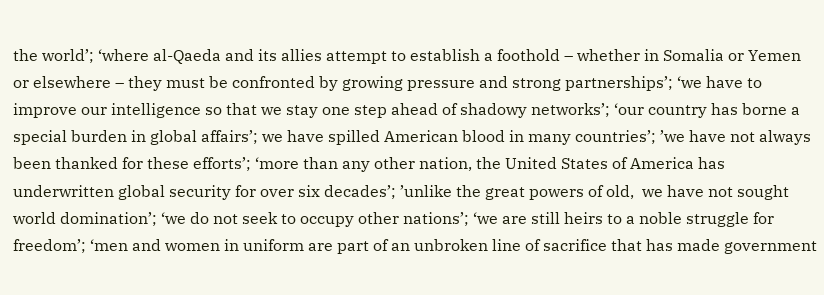the world’; ‘where al-Qaeda and its allies attempt to establish a foothold – whether in Somalia or Yemen or elsewhere – they must be confronted by growing pressure and strong partnerships’; ‘we have to improve our intelligence so that we stay one step ahead of shadowy networks’; ‘our country has borne a special burden in global affairs’; we have spilled American blood in many countries’; ’we have not always been thanked for these efforts’; ‘more than any other nation, the United States of America has underwritten global security for over six decades’; ’unlike the great powers of old,  we have not sought world domination’; ‘we do not seek to occupy other nations’; ‘we are still heirs to a noble struggle for freedom’; ‘men and women in uniform are part of an unbroken line of sacrifice that has made government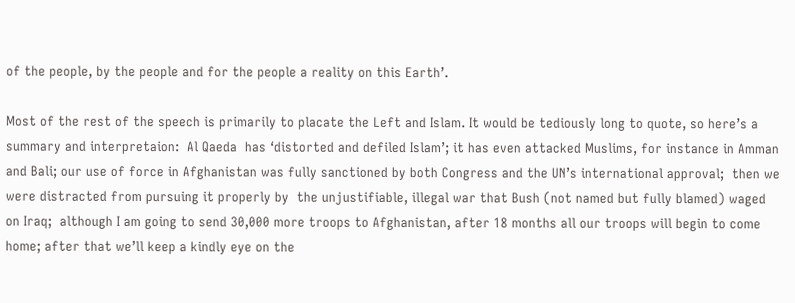of the people, by the people and for the people a reality on this Earth’.

Most of the rest of the speech is primarily to placate the Left and Islam. It would be tediously long to quote, so here’s a summary and interpretaion:  Al Qaeda  has ‘distorted and defiled Islam’; it has even attacked Muslims, for instance in Amman and Bali; our use of force in Afghanistan was fully sanctioned by both Congress and the UN’s international approval;  then we were distracted from pursuing it properly by  the unjustifiable, illegal war that Bush (not named but fully blamed) waged on Iraq;  although I am going to send 30,000 more troops to Afghanistan, after 18 months all our troops will begin to come home; after that we’ll keep a kindly eye on the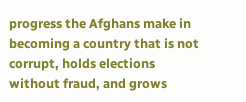progress the Afghans make in becoming a country that is not corrupt, holds elections without fraud, and grows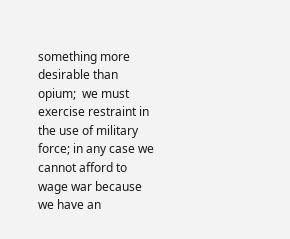something more desirable than opium;  we must exercise restraint in the use of military force; in any case we cannot afford to wage war because we have an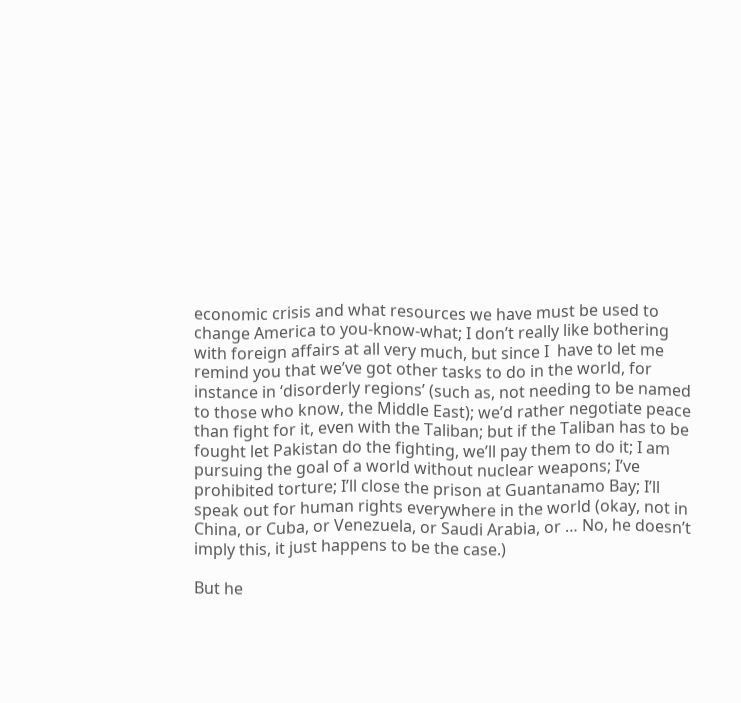economic crisis and what resources we have must be used to change America to you-know-what; I don’t really like bothering with foreign affairs at all very much, but since I  have to let me remind you that we’ve got other tasks to do in the world, for instance in ‘disorderly regions’ (such as, not needing to be named to those who know, the Middle East); we’d rather negotiate peace than fight for it, even with the Taliban; but if the Taliban has to be fought let Pakistan do the fighting, we’ll pay them to do it; I am pursuing the goal of a world without nuclear weapons; I’ve prohibited torture; I’ll close the prison at Guantanamo Bay; I’ll speak out for human rights everywhere in the world (okay, not in China, or Cuba, or Venezuela, or Saudi Arabia, or … No, he doesn’t imply this, it just happens to be the case.)

But he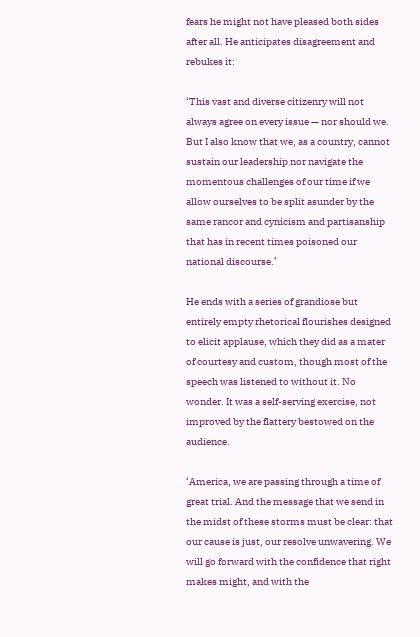fears he might not have pleased both sides after all. He anticipates disagreement and rebukes it:

‘This vast and diverse citizenry will not always agree on every issue — nor should we. But I also know that we, as a country, cannot sustain our leadership nor navigate the momentous challenges of our time if we allow ourselves to be split asunder by the same rancor and cynicism and partisanship that has in recent times poisoned our national discourse.’

He ends with a series of grandiose but entirely empty rhetorical flourishes designed to elicit applause, which they did as a mater of courtesy and custom, though most of the speech was listened to without it. No wonder. It was a self-serving exercise, not improved by the flattery bestowed on the audience.

‘America, we are passing through a time of great trial. And the message that we send in the midst of these storms must be clear: that our cause is just, our resolve unwavering. We will go forward with the confidence that right makes might, and with the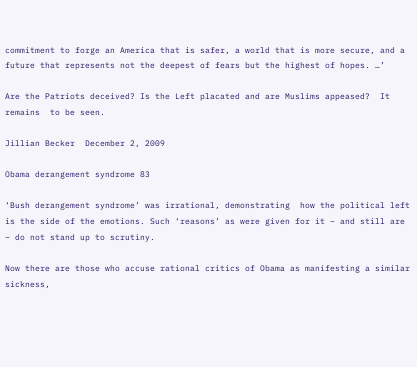commitment to forge an America that is safer, a world that is more secure, and a future that represents not the deepest of fears but the highest of hopes. …’

Are the Patriots deceived? Is the Left placated and are Muslims appeased?  It remains  to be seen.

Jillian Becker  December 2, 2009

Obama derangement syndrome 83

‘Bush derangement syndrome’ was irrational, demonstrating  how the political left is the side of the emotions. Such ‘reasons’ as were given for it – and still are – do not stand up to scrutiny.

Now there are those who accuse rational critics of Obama as manifesting a similar sickness,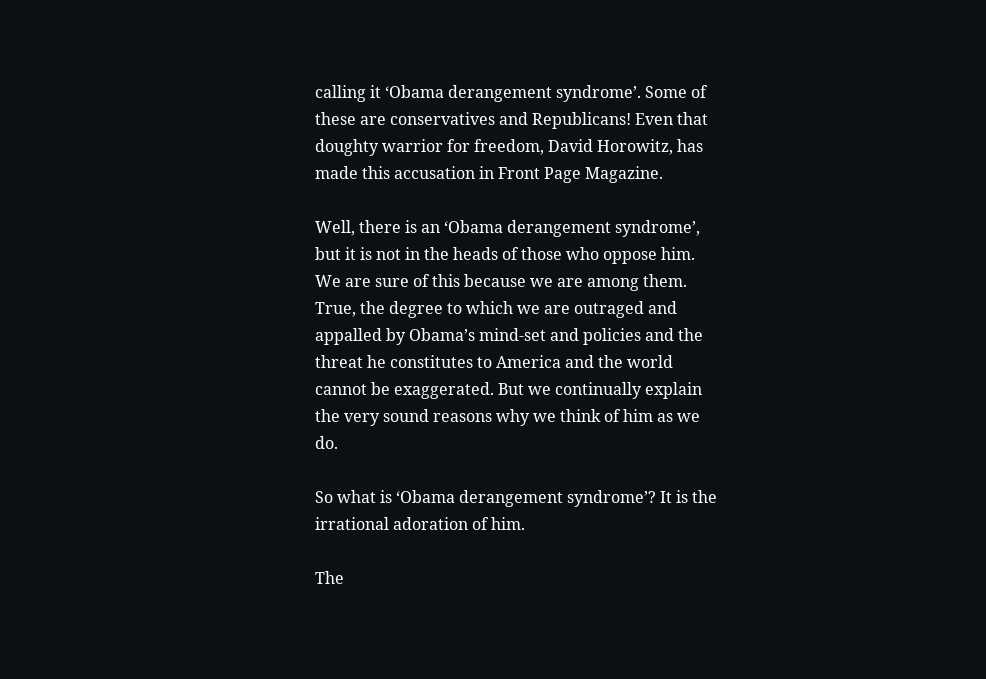calling it ‘Obama derangement syndrome’. Some of these are conservatives and Republicans! Even that doughty warrior for freedom, David Horowitz, has made this accusation in Front Page Magazine.

Well, there is an ‘Obama derangement syndrome’, but it is not in the heads of those who oppose him. We are sure of this because we are among them. True, the degree to which we are outraged and appalled by Obama’s mind-set and policies and the threat he constitutes to America and the world cannot be exaggerated. But we continually explain the very sound reasons why we think of him as we do.

So what is ‘Obama derangement syndrome’? It is the irrational adoration of him.

The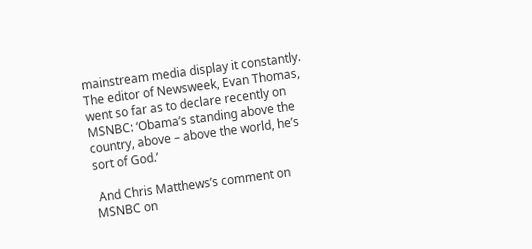mainstream media display it constantly. The editor of Newsweek, Evan Thomas, went so far as to declare recently on MSNBC: ‘Obama’s standing above the country, above – above the world, he’s sort of God.’

 And Chris Matthews’s comment on MSNBC on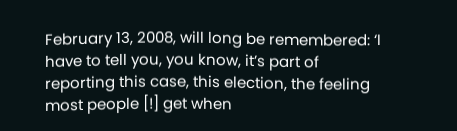February 13, 2008, will long be remembered: ‘I have to tell you, you know, it’s part of reporting this case, this election, the feeling most people [!] get when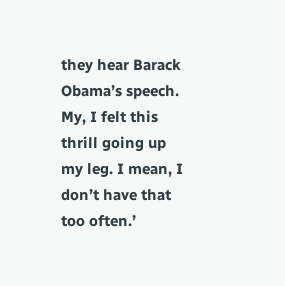they hear Barack Obama’s speech. My, I felt this thrill going up my leg. I mean, I don’t have that too often.’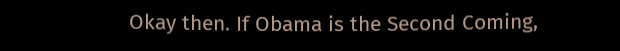Okay then. If Obama is the Second Coming,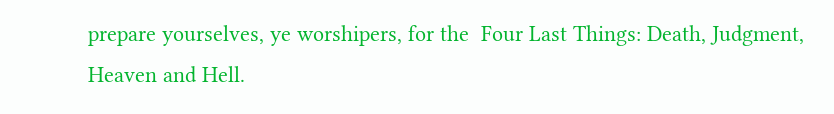prepare yourselves, ye worshipers, for the  Four Last Things: Death, Judgment, Heaven and Hell.